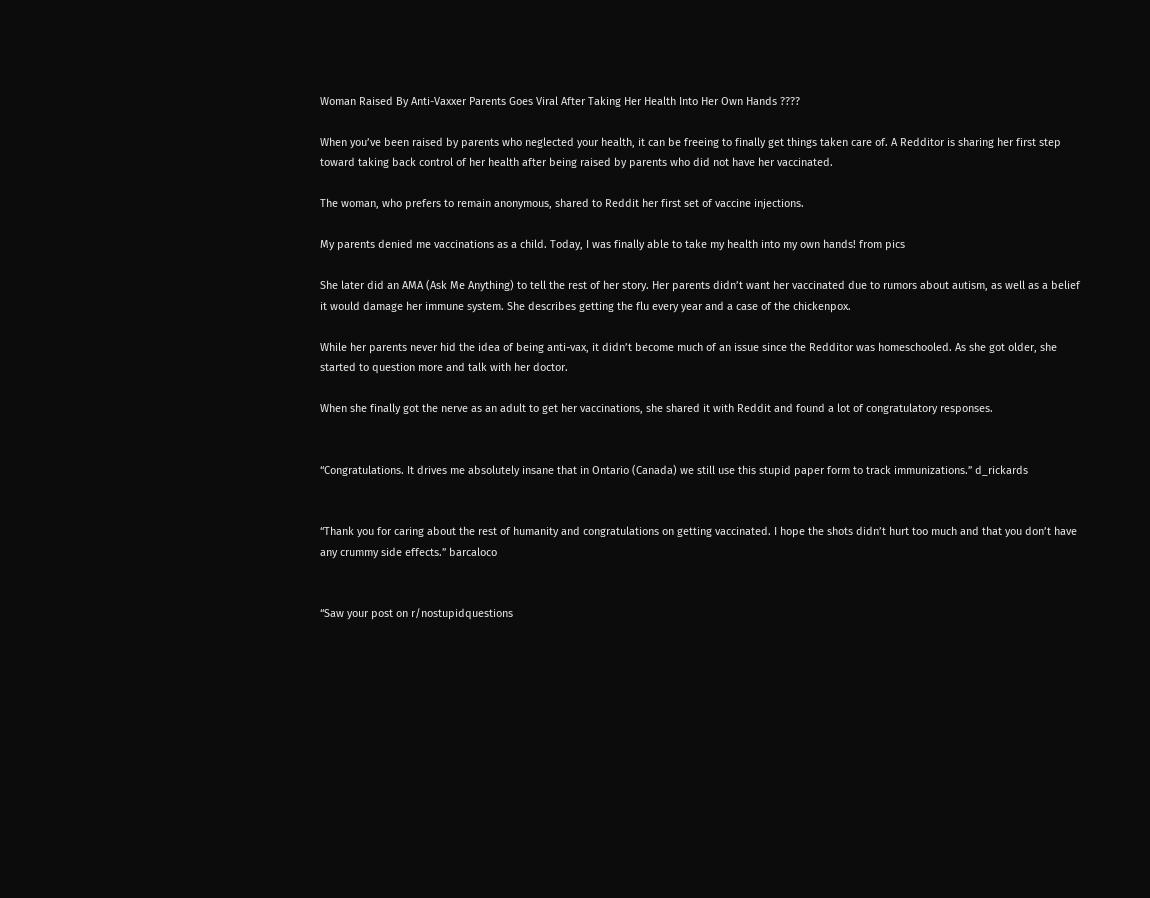Woman Raised By Anti-Vaxxer Parents Goes Viral After Taking Her Health Into Her Own Hands ????

When you’ve been raised by parents who neglected your health, it can be freeing to finally get things taken care of. A Redditor is sharing her first step toward taking back control of her health after being raised by parents who did not have her vaccinated.

The woman, who prefers to remain anonymous, shared to Reddit her first set of vaccine injections.

My parents denied me vaccinations as a child. Today, I was finally able to take my health into my own hands! from pics

She later did an AMA (Ask Me Anything) to tell the rest of her story. Her parents didn’t want her vaccinated due to rumors about autism, as well as a belief it would damage her immune system. She describes getting the flu every year and a case of the chickenpox.

While her parents never hid the idea of being anti-vax, it didn’t become much of an issue since the Redditor was homeschooled. As she got older, she started to question more and talk with her doctor.

When she finally got the nerve as an adult to get her vaccinations, she shared it with Reddit and found a lot of congratulatory responses.


“Congratulations. It drives me absolutely insane that in Ontario (Canada) we still use this stupid paper form to track immunizations.” d_rickards


“Thank you for caring about the rest of humanity and congratulations on getting vaccinated. I hope the shots didn’t hurt too much and that you don’t have any crummy side effects.” barcaloco


“Saw your post on r/nostupidquestions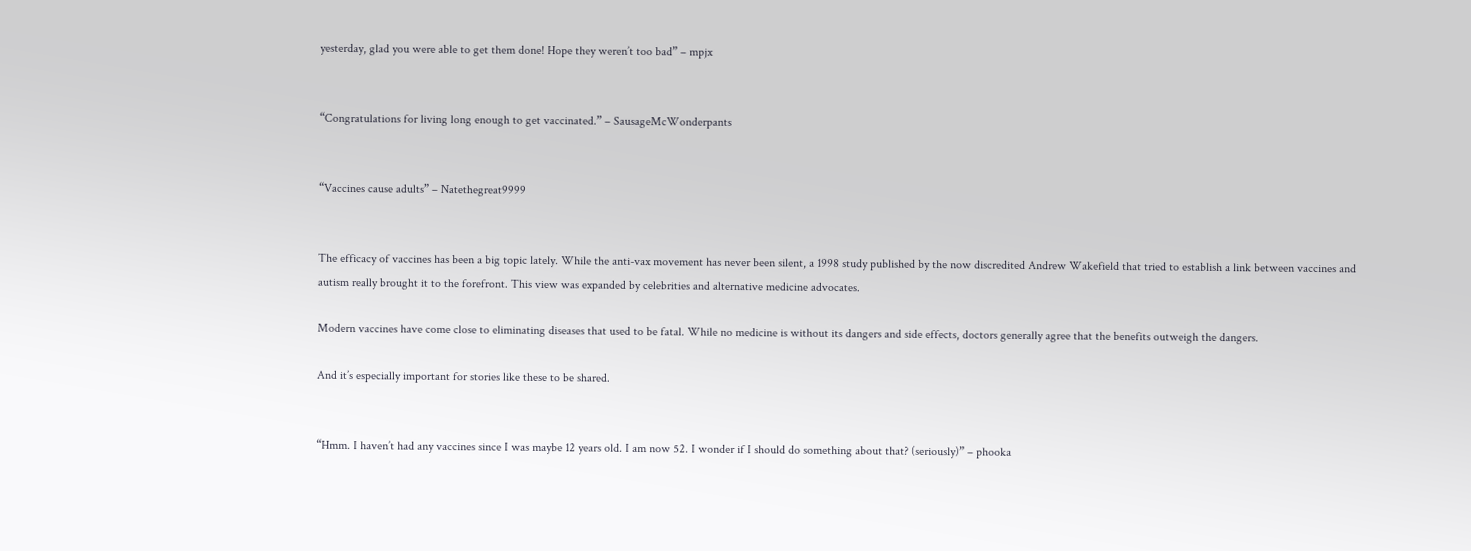yesterday, glad you were able to get them done! Hope they weren’t too bad” – mpjx


“Congratulations for living long enough to get vaccinated.” – SausageMcWonderpants


“Vaccines cause adults” – Natethegreat9999


The efficacy of vaccines has been a big topic lately. While the anti-vax movement has never been silent, a 1998 study published by the now discredited Andrew Wakefield that tried to establish a link between vaccines and autism really brought it to the forefront. This view was expanded by celebrities and alternative medicine advocates.

Modern vaccines have come close to eliminating diseases that used to be fatal. While no medicine is without its dangers and side effects, doctors generally agree that the benefits outweigh the dangers.

And it’s especially important for stories like these to be shared.


“Hmm. I haven’t had any vaccines since I was maybe 12 years old. I am now 52. I wonder if I should do something about that? (seriously)” – phooka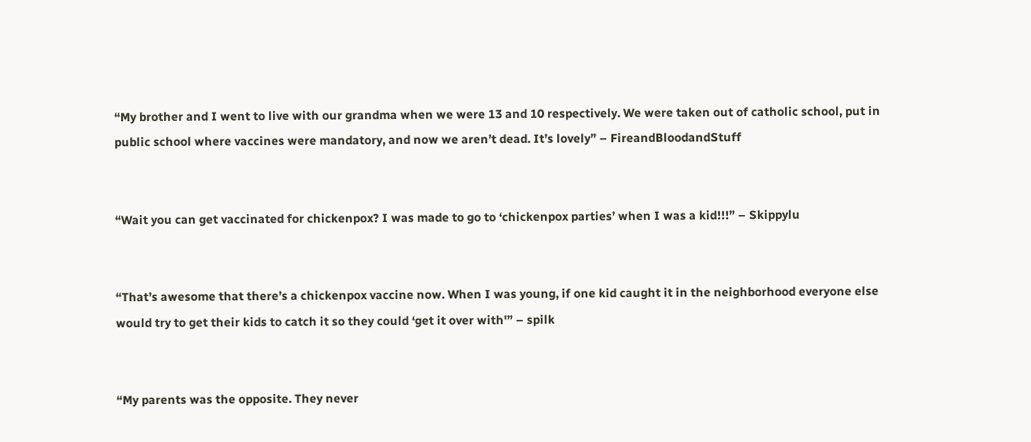“My brother and I went to live with our grandma when we were 13 and 10 respectively. We were taken out of catholic school, put in public school where vaccines were mandatory, and now we aren’t dead. It’s lovely” – FireandBloodandStuff


“Wait you can get vaccinated for chickenpox? I was made to go to ‘chickenpox parties’ when I was a kid!!!” – Skippylu


“That’s awesome that there’s a chickenpox vaccine now. When I was young, if one kid caught it in the neighborhood everyone else would try to get their kids to catch it so they could ‘get it over with'” – spilk


“My parents was the opposite. They never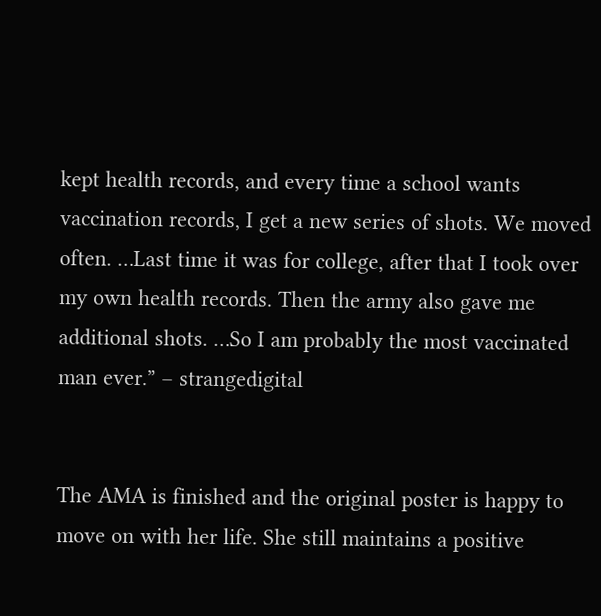kept health records, and every time a school wants vaccination records, I get a new series of shots. We moved often. …Last time it was for college, after that I took over my own health records. Then the army also gave me additional shots. …So I am probably the most vaccinated man ever.” – strangedigital


The AMA is finished and the original poster is happy to move on with her life. She still maintains a positive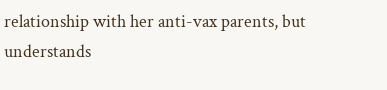relationship with her anti-vax parents, but understands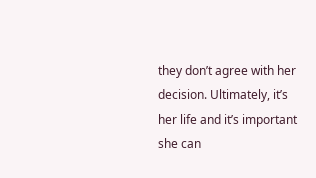they don’t agree with her decision. Ultimately, it’s her life and it’s important she can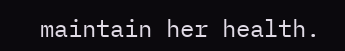maintain her health.